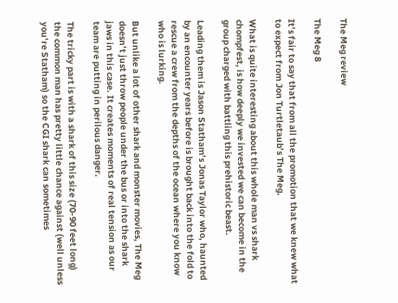The Meg review

The Meg 8

It’s fair to say that from all the promotion that we knew what to expect from Jon Turtletaub’s The Meg.

What is quite interesting about this whole man vs shark chompfest, is how deeply we invested we can become in the group charged with battling this prehistoric beast.

Leading them is Jason Statham’s Jonas Taylor who, haunted by an encounter years before is brought back into the fold to rescue a crew from the depths of the ocean where you know who is lurking.

But unlike a lot of other shark and monster movies, The Meg doesn’t just throw people under the bus or into the shark jaws in this case. It creates moments of real tension as our team are putting in perilous danger.

The tricky part is with a shark of this size (70-90 feet long) the common man has pretty little chance against (well unless you’re Statham) so the CGI shark can sometimes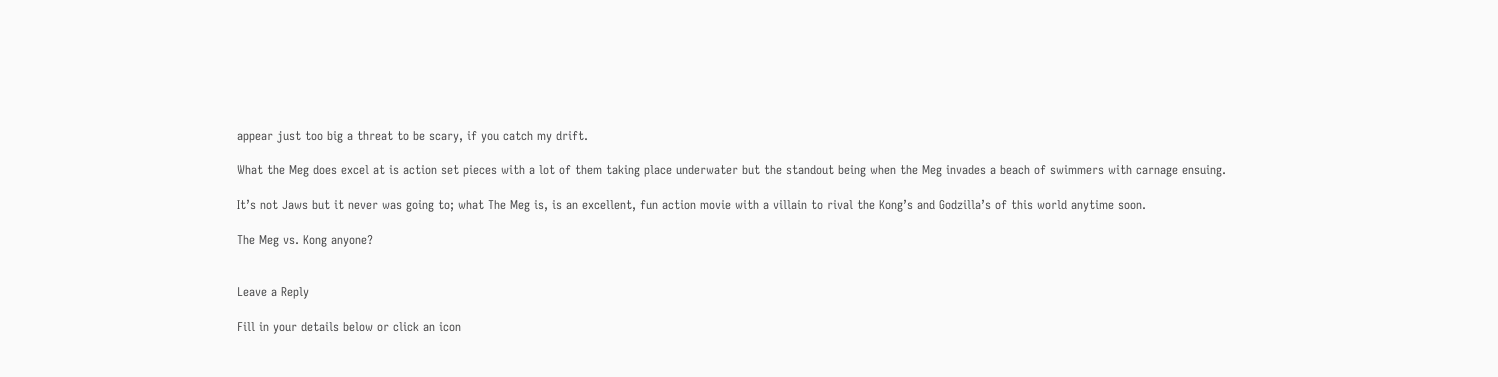appear just too big a threat to be scary, if you catch my drift.

What the Meg does excel at is action set pieces with a lot of them taking place underwater but the standout being when the Meg invades a beach of swimmers with carnage ensuing.

It’s not Jaws but it never was going to; what The Meg is, is an excellent, fun action movie with a villain to rival the Kong’s and Godzilla’s of this world anytime soon.

The Meg vs. Kong anyone?


Leave a Reply

Fill in your details below or click an icon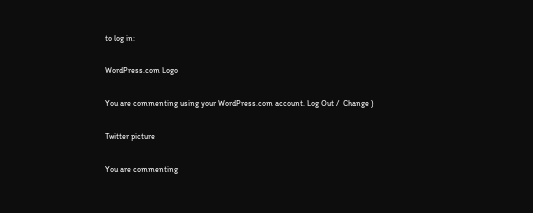to log in:

WordPress.com Logo

You are commenting using your WordPress.com account. Log Out /  Change )

Twitter picture

You are commenting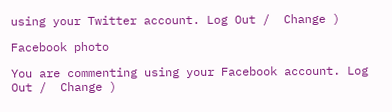using your Twitter account. Log Out /  Change )

Facebook photo

You are commenting using your Facebook account. Log Out /  Change )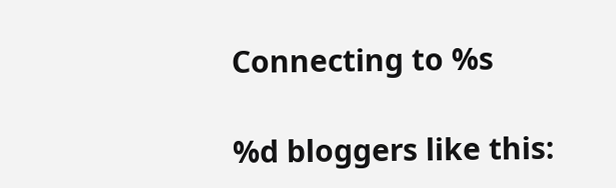Connecting to %s

%d bloggers like this: